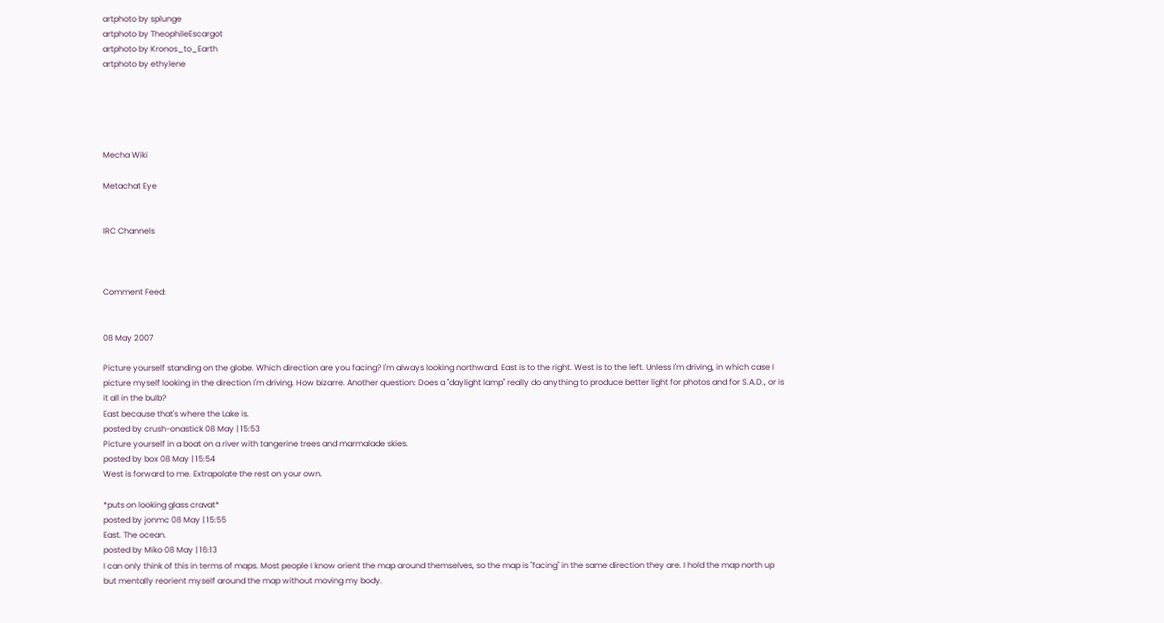artphoto by splunge
artphoto by TheophileEscargot
artphoto by Kronos_to_Earth
artphoto by ethylene





Mecha Wiki

Metachat Eye


IRC Channels



Comment Feed:


08 May 2007

Picture yourself standing on the globe. Which direction are you facing? I'm always looking northward. East is to the right. West is to the left. Unless I'm driving, in which case I picture myself looking in the direction I'm driving. How bizarre. Another question: Does a "daylight lamp" really do anything to produce better light for photos and for S.A.D., or is it all in the bulb?
East because that's where the Lake is.
posted by crush-onastick 08 May | 15:53
Picture yourself in a boat on a river with tangerine trees and marmalade skies.
posted by box 08 May | 15:54
West is forward to me. Extrapolate the rest on your own.

*puts on looking glass cravat*
posted by jonmc 08 May | 15:55
East. The ocean.
posted by Miko 08 May | 16:13
I can only think of this in terms of maps. Most people I know orient the map around themselves, so the map is "facing" in the same direction they are. I hold the map north up but mentally reorient myself around the map without moving my body.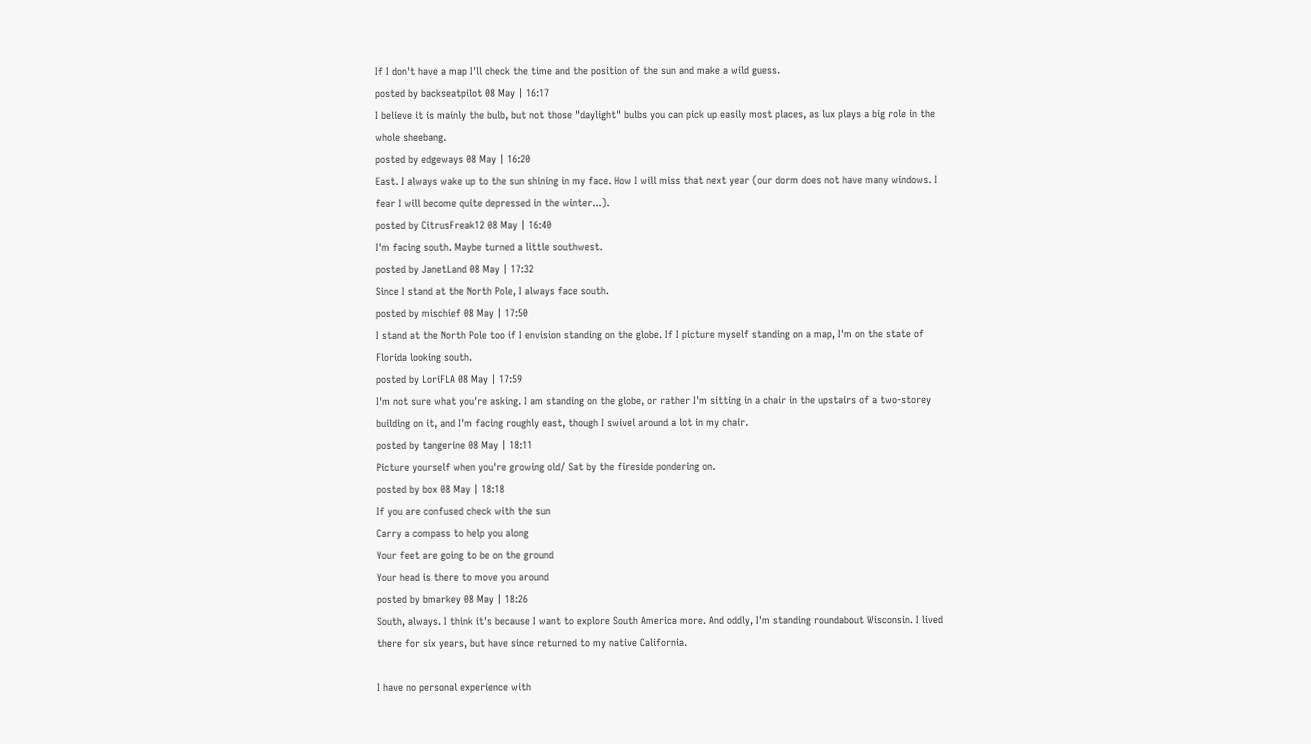If I don't have a map I'll check the time and the position of the sun and make a wild guess.
posted by backseatpilot 08 May | 16:17
I believe it is mainly the bulb, but not those "daylight" bulbs you can pick up easily most places, as lux plays a big role in the whole sheebang.
posted by edgeways 08 May | 16:20
East. I always wake up to the sun shining in my face. How I will miss that next year (our dorm does not have many windows. I fear I will become quite depressed in the winter...).
posted by CitrusFreak12 08 May | 16:40
I'm facing south. Maybe turned a little southwest.
posted by JanetLand 08 May | 17:32
Since I stand at the North Pole, I always face south.
posted by mischief 08 May | 17:50
I stand at the North Pole too if I envision standing on the globe. If I picture myself standing on a map, I'm on the state of Florida looking south.
posted by LoriFLA 08 May | 17:59
I'm not sure what you're asking. I am standing on the globe, or rather I'm sitting in a chair in the upstairs of a two-storey building on it, and I'm facing roughly east, though I swivel around a lot in my chair.
posted by tangerine 08 May | 18:11
Picture yourself when you're growing old/ Sat by the fireside pondering on.
posted by box 08 May | 18:18
If you are confused check with the sun
Carry a compass to help you along
Your feet are going to be on the ground
Your head is there to move you around
posted by bmarkey 08 May | 18:26
South, always. I think it's because I want to explore South America more. And oddly, I'm standing roundabout Wisconsin. I lived there for six years, but have since returned to my native California.

I have no personal experience with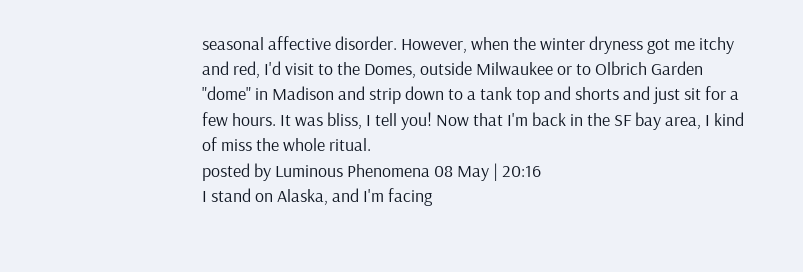seasonal affective disorder. However, when the winter dryness got me itchy and red, I'd visit to the Domes, outside Milwaukee or to Olbrich Garden "dome" in Madison and strip down to a tank top and shorts and just sit for a few hours. It was bliss, I tell you! Now that I'm back in the SF bay area, I kind of miss the whole ritual.
posted by Luminous Phenomena 08 May | 20:16
I stand on Alaska, and I'm facing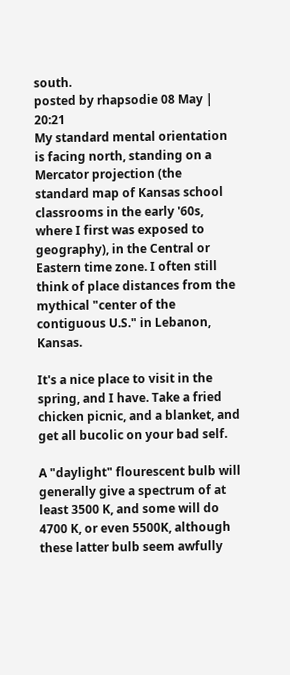south.
posted by rhapsodie 08 May | 20:21
My standard mental orientation is facing north, standing on a Mercator projection (the standard map of Kansas school classrooms in the early '60s, where I first was exposed to geography), in the Central or Eastern time zone. I often still think of place distances from the mythical "center of the contiguous U.S." in Lebanon, Kansas.

It's a nice place to visit in the spring, and I have. Take a fried chicken picnic, and a blanket, and get all bucolic on your bad self.

A "daylight" flourescent bulb will generally give a spectrum of at least 3500 K, and some will do 4700 K, or even 5500K, although these latter bulb seem awfully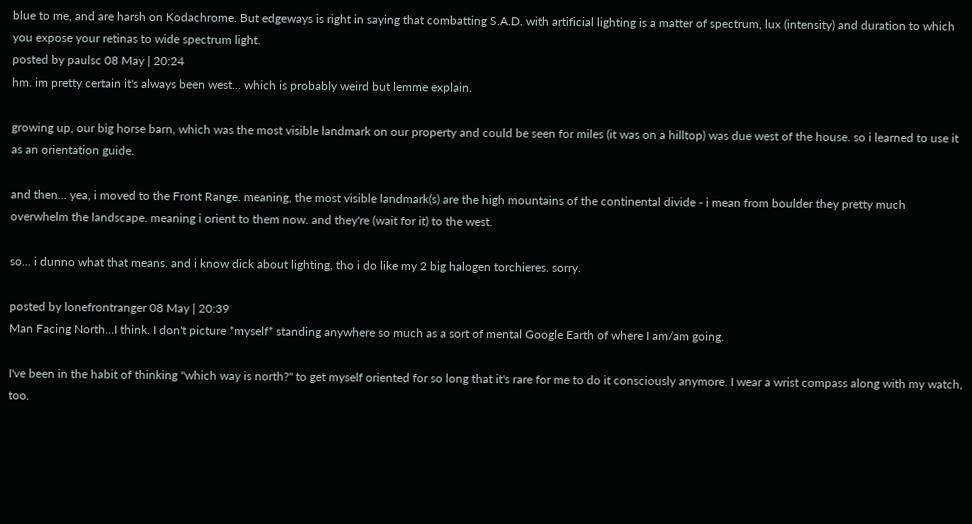blue to me, and are harsh on Kodachrome. But edgeways is right in saying that combatting S.A.D. with artificial lighting is a matter of spectrum, lux (intensity) and duration to which you expose your retinas to wide spectrum light.
posted by paulsc 08 May | 20:24
hm. im pretty certain it's always been west... which is probably weird but lemme explain.

growing up, our big horse barn, which was the most visible landmark on our property and could be seen for miles (it was on a hilltop) was due west of the house. so i learned to use it as an orientation guide.

and then... yea, i moved to the Front Range. meaning, the most visible landmark(s) are the high mountains of the continental divide - i mean from boulder they pretty much overwhelm the landscape. meaning i orient to them now. and they're (wait for it) to the west.

so... i dunno what that means. and i know dick about lighting, tho i do like my 2 big halogen torchieres. sorry.

posted by lonefrontranger 08 May | 20:39
Man Facing North...I think. I don't picture *myself* standing anywhere so much as a sort of mental Google Earth of where I am/am going.

I've been in the habit of thinking "which way is north?" to get myself oriented for so long that it's rare for me to do it consciously anymore. I wear a wrist compass along with my watch, too.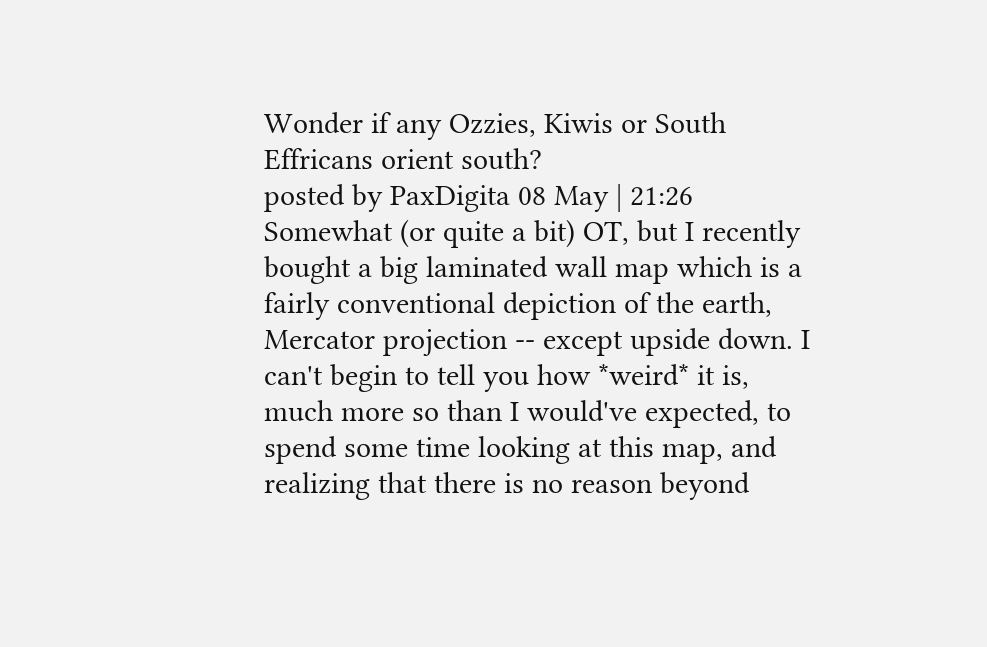Wonder if any Ozzies, Kiwis or South Effricans orient south?
posted by PaxDigita 08 May | 21:26
Somewhat (or quite a bit) OT, but I recently bought a big laminated wall map which is a fairly conventional depiction of the earth, Mercator projection -- except upside down. I can't begin to tell you how *weird* it is, much more so than I would've expected, to spend some time looking at this map, and realizing that there is no reason beyond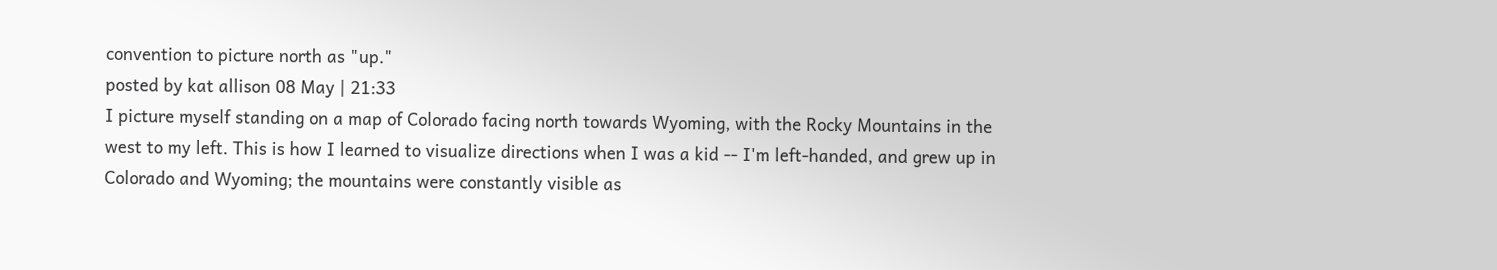convention to picture north as "up."
posted by kat allison 08 May | 21:33
I picture myself standing on a map of Colorado facing north towards Wyoming, with the Rocky Mountains in the west to my left. This is how I learned to visualize directions when I was a kid -- I'm left-handed, and grew up in Colorado and Wyoming; the mountains were constantly visible as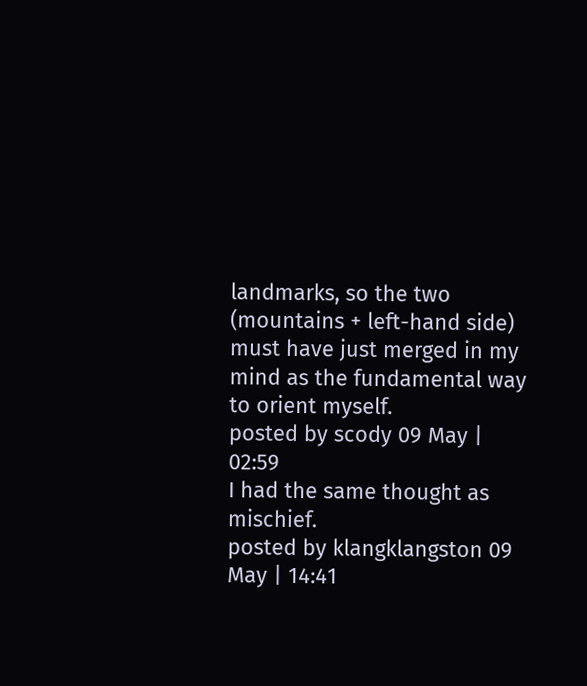landmarks, so the two (mountains + left-hand side) must have just merged in my mind as the fundamental way to orient myself.
posted by scody 09 May | 02:59
I had the same thought as mischief.
posted by klangklangston 09 May | 14:41